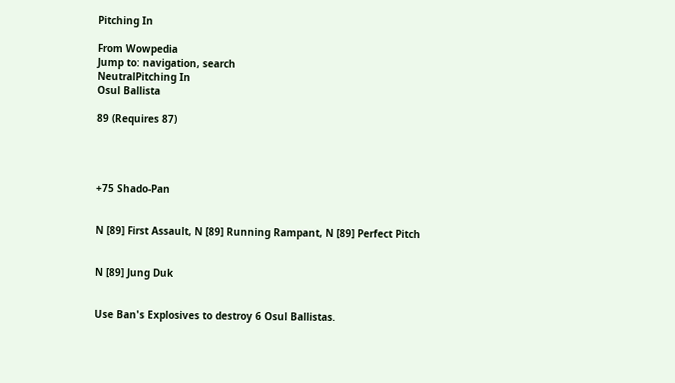Pitching In

From Wowpedia
Jump to: navigation, search
NeutralPitching In
Osul Ballista

89 (Requires 87)




+75 Shado-Pan


N [89] First Assault, N [89] Running Rampant, N [89] Perfect Pitch


N [89] Jung Duk


Use Ban's Explosives to destroy 6 Osul Ballistas.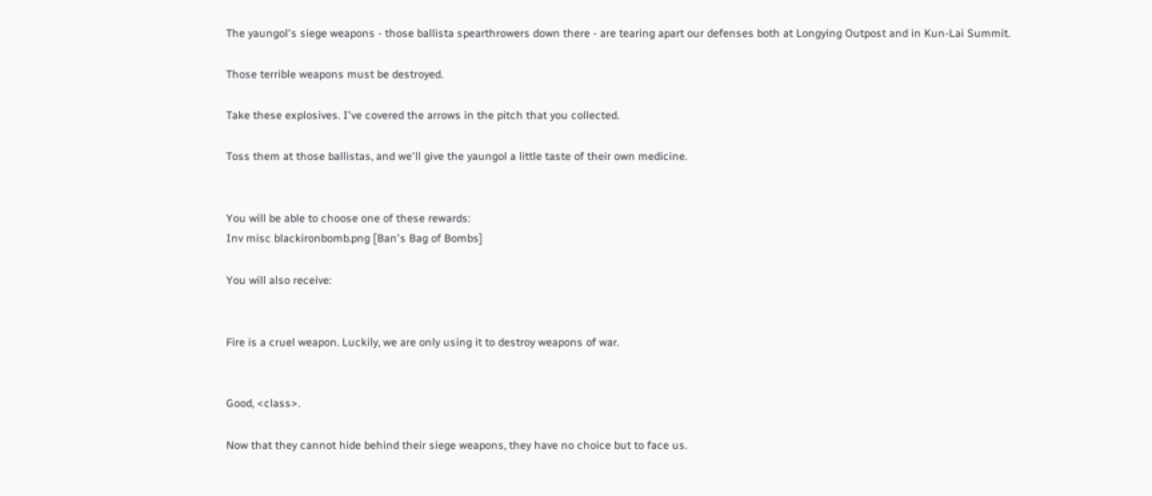The yaungol's siege weapons - those ballista spearthrowers down there - are tearing apart our defenses both at Longying Outpost and in Kun-Lai Summit.

Those terrible weapons must be destroyed.

Take these explosives. I've covered the arrows in the pitch that you collected.

Toss them at those ballistas, and we'll give the yaungol a little taste of their own medicine.


You will be able to choose one of these rewards:
Inv misc blackironbomb.png [Ban's Bag of Bombs]

You will also receive:


Fire is a cruel weapon. Luckily, we are only using it to destroy weapons of war.


Good, <class>.

Now that they cannot hide behind their siege weapons, they have no choice but to face us.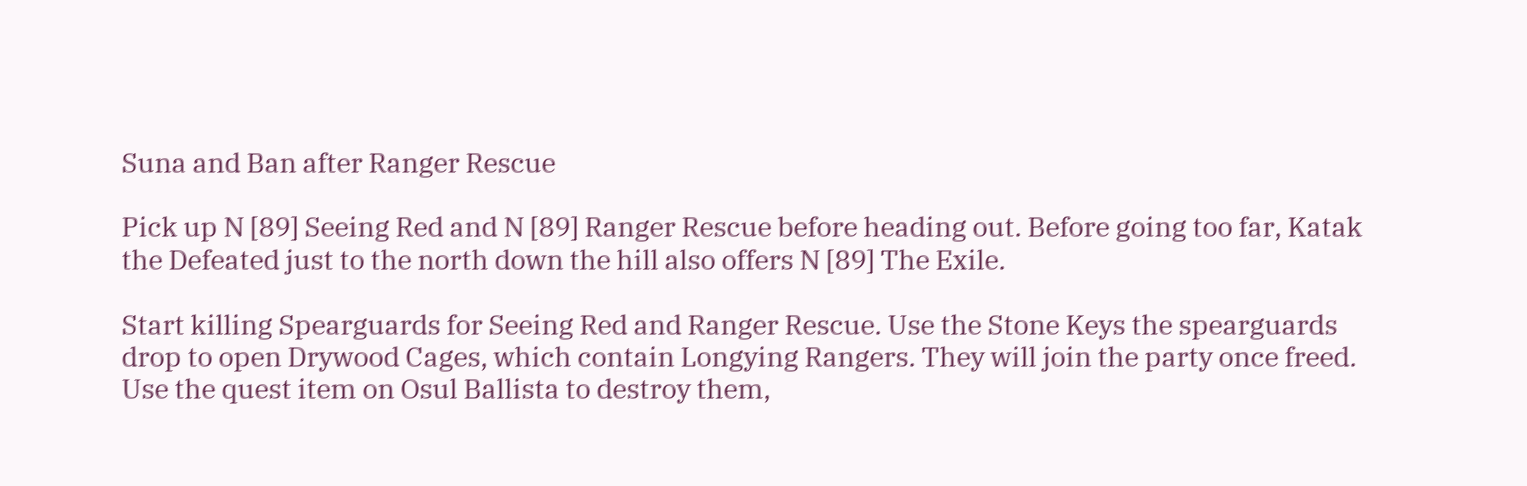Suna and Ban after Ranger Rescue

Pick up N [89] Seeing Red and N [89] Ranger Rescue before heading out. Before going too far, Katak the Defeated just to the north down the hill also offers N [89] The Exile.

Start killing Spearguards for Seeing Red and Ranger Rescue. Use the Stone Keys the spearguards drop to open Drywood Cages, which contain Longying Rangers. They will join the party once freed. Use the quest item on Osul Ballista to destroy them,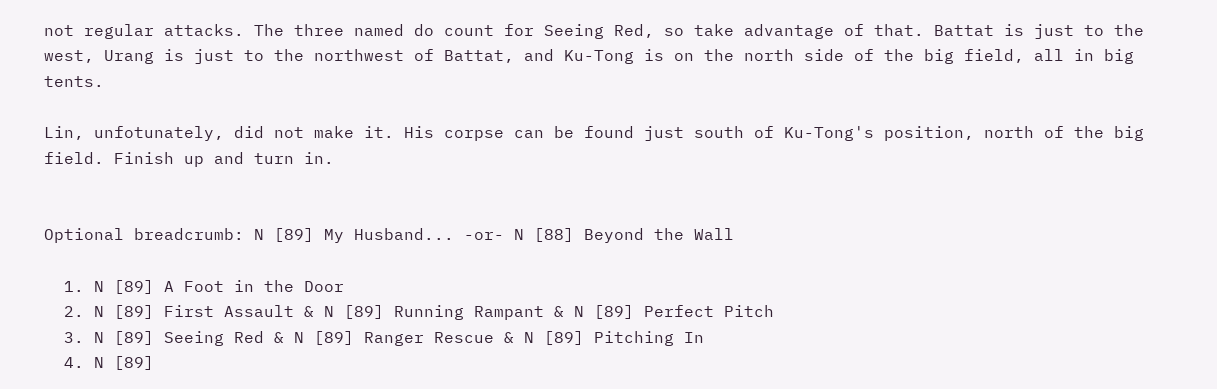not regular attacks. The three named do count for Seeing Red, so take advantage of that. Battat is just to the west, Urang is just to the northwest of Battat, and Ku-Tong is on the north side of the big field, all in big tents.

Lin, unfotunately, did not make it. His corpse can be found just south of Ku-Tong's position, north of the big field. Finish up and turn in.


Optional breadcrumb: N [89] My Husband... -or- N [88] Beyond the Wall

  1. N [89] A Foot in the Door
  2. N [89] First Assault & N [89] Running Rampant & N [89] Perfect Pitch
  3. N [89] Seeing Red & N [89] Ranger Rescue & N [89] Pitching In
  4. N [89]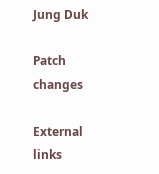Jung Duk

Patch changes

External links